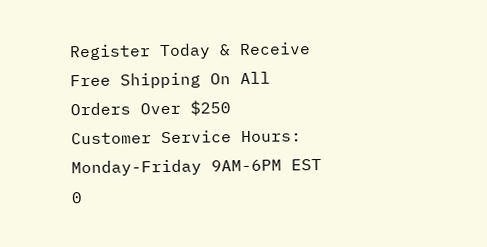Register Today & Receive Free Shipping On All Orders Over $250
Customer Service Hours: Monday-Friday 9AM-6PM EST
0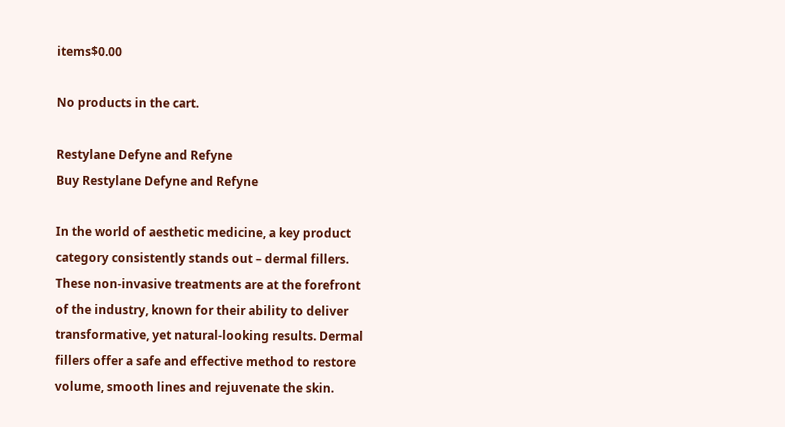items$0.00

No products in the cart.

Restylane Defyne and Refyne
Buy Restylane Defyne and Refyne

In the world of aesthetic medicine, a key product category consistently stands out – dermal fillers. These non-invasive treatments are at the forefront of the industry, known for their ability to deliver transformative, yet natural-looking results. Dermal fillers offer a safe and effective method to restore volume, smooth lines and rejuvenate the skin.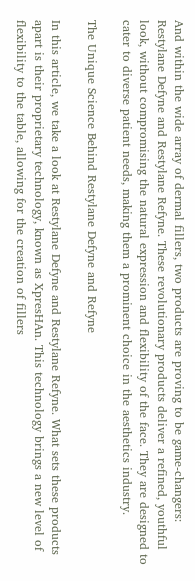And within the wide array of dermal fillers, two products are proving to be game-changers: Restylane Defyne and Restylane Refyne. These revolutionary products deliver a refined, youthful look, without compromising the natural expression and flexibility of the face. They are designed to cater to diverse patient needs, making them a prominent choice in the aesthetics industry.

The Unique Science Behind Restylane Defyne and Refyne

In this article, we take a look at Restylane Defyne and Restylane Refyne. What sets these products apart is their proprietary technology, known as XpresHAn. This technology brings a new level of flexibility to the table, allowing for the creation of fillers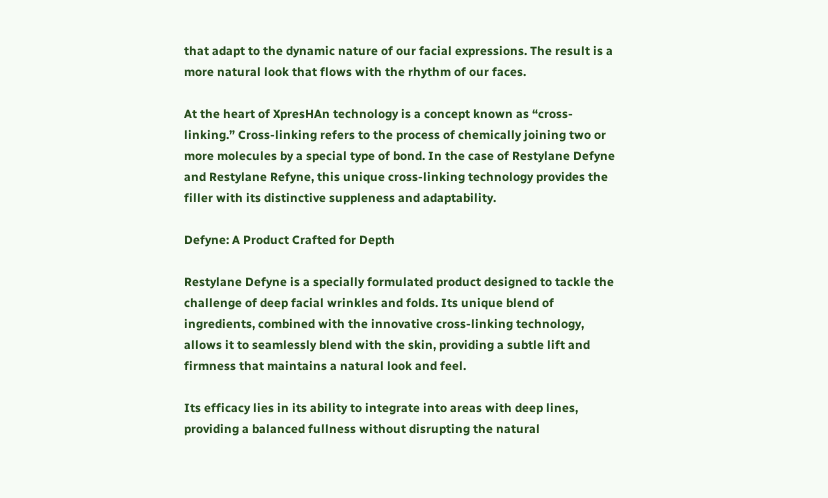that adapt to the dynamic nature of our facial expressions. The result is a more natural look that flows with the rhythm of our faces.

At the heart of XpresHAn technology is a concept known as “cross-linking.” Cross-linking refers to the process of chemically joining two or more molecules by a special type of bond. In the case of Restylane Defyne and Restylane Refyne, this unique cross-linking technology provides the filler with its distinctive suppleness and adaptability.

Defyne: A Product Crafted for Depth

Restylane Defyne is a specially formulated product designed to tackle the challenge of deep facial wrinkles and folds. Its unique blend of ingredients, combined with the innovative cross-linking technology, allows it to seamlessly blend with the skin, providing a subtle lift and firmness that maintains a natural look and feel.

Its efficacy lies in its ability to integrate into areas with deep lines, providing a balanced fullness without disrupting the natural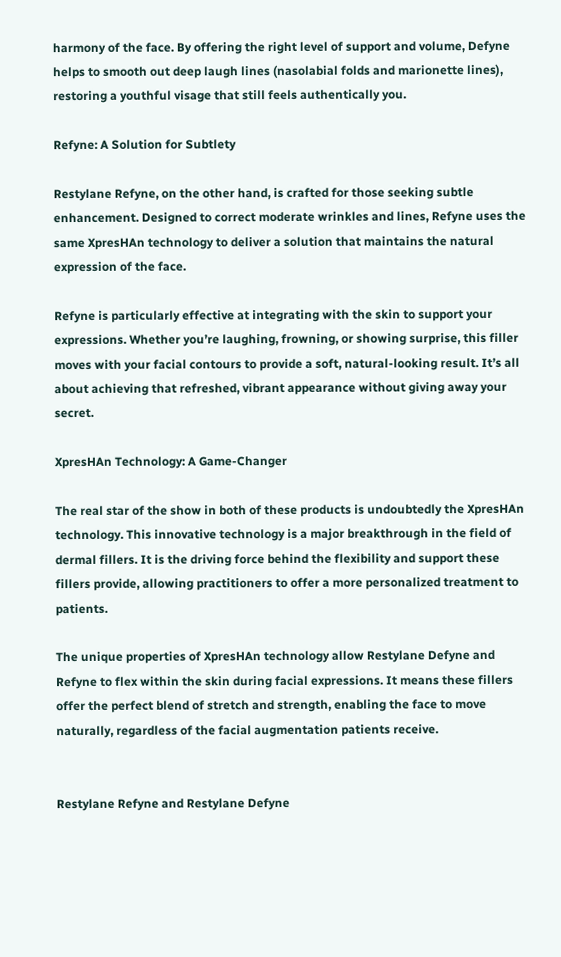harmony of the face. By offering the right level of support and volume, Defyne helps to smooth out deep laugh lines (nasolabial folds and marionette lines), restoring a youthful visage that still feels authentically you.

Refyne: A Solution for Subtlety

Restylane Refyne, on the other hand, is crafted for those seeking subtle enhancement. Designed to correct moderate wrinkles and lines, Refyne uses the same XpresHAn technology to deliver a solution that maintains the natural expression of the face.

Refyne is particularly effective at integrating with the skin to support your expressions. Whether you’re laughing, frowning, or showing surprise, this filler moves with your facial contours to provide a soft, natural-looking result. It’s all about achieving that refreshed, vibrant appearance without giving away your secret.

XpresHAn Technology: A Game-Changer

The real star of the show in both of these products is undoubtedly the XpresHAn technology. This innovative technology is a major breakthrough in the field of dermal fillers. It is the driving force behind the flexibility and support these fillers provide, allowing practitioners to offer a more personalized treatment to patients.

The unique properties of XpresHAn technology allow Restylane Defyne and Refyne to flex within the skin during facial expressions. It means these fillers offer the perfect blend of stretch and strength, enabling the face to move naturally, regardless of the facial augmentation patients receive.


Restylane Refyne and Restylane Defyne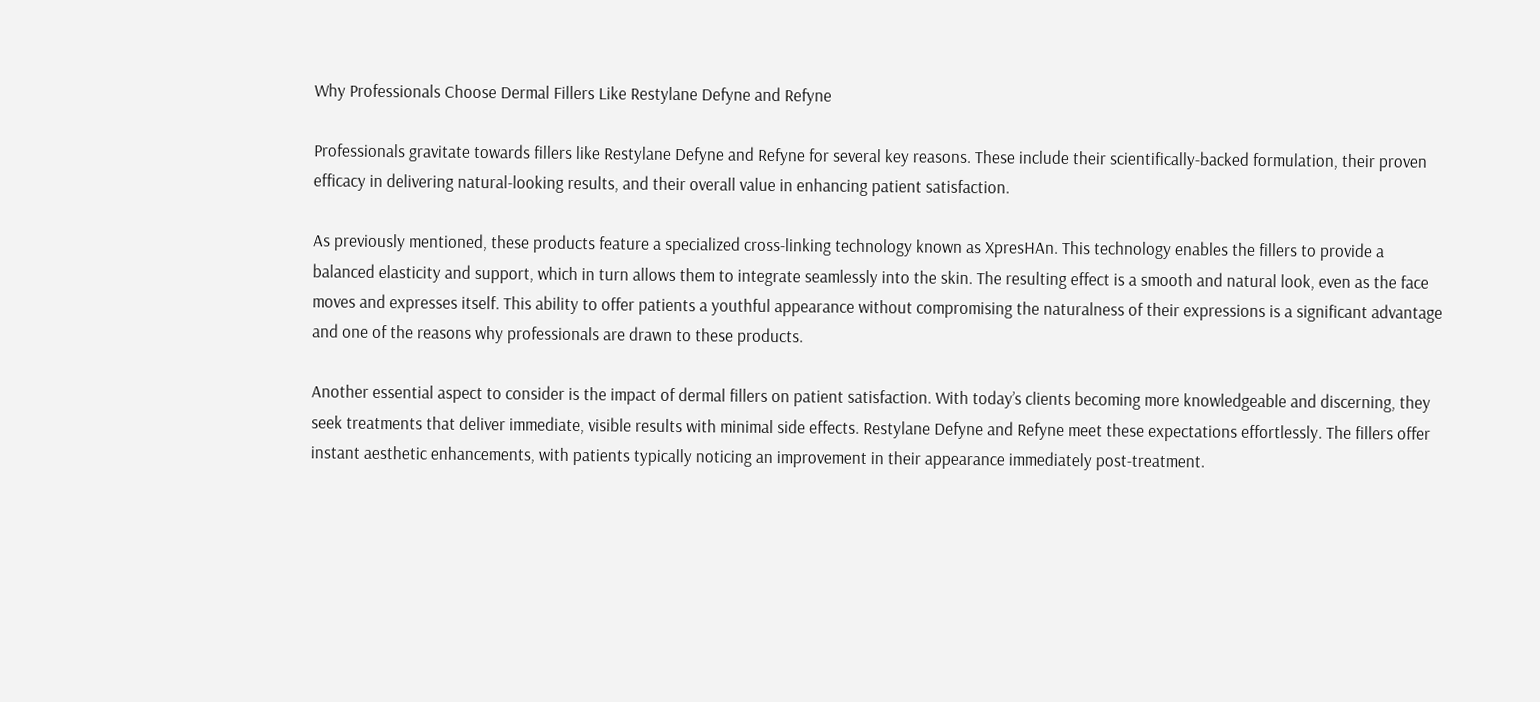Why Professionals Choose Dermal Fillers Like Restylane Defyne and Refyne

Professionals gravitate towards fillers like Restylane Defyne and Refyne for several key reasons. These include their scientifically-backed formulation, their proven efficacy in delivering natural-looking results, and their overall value in enhancing patient satisfaction.

As previously mentioned, these products feature a specialized cross-linking technology known as XpresHAn. This technology enables the fillers to provide a balanced elasticity and support, which in turn allows them to integrate seamlessly into the skin. The resulting effect is a smooth and natural look, even as the face moves and expresses itself. This ability to offer patients a youthful appearance without compromising the naturalness of their expressions is a significant advantage and one of the reasons why professionals are drawn to these products.

Another essential aspect to consider is the impact of dermal fillers on patient satisfaction. With today’s clients becoming more knowledgeable and discerning, they seek treatments that deliver immediate, visible results with minimal side effects. Restylane Defyne and Refyne meet these expectations effortlessly. The fillers offer instant aesthetic enhancements, with patients typically noticing an improvement in their appearance immediately post-treatment.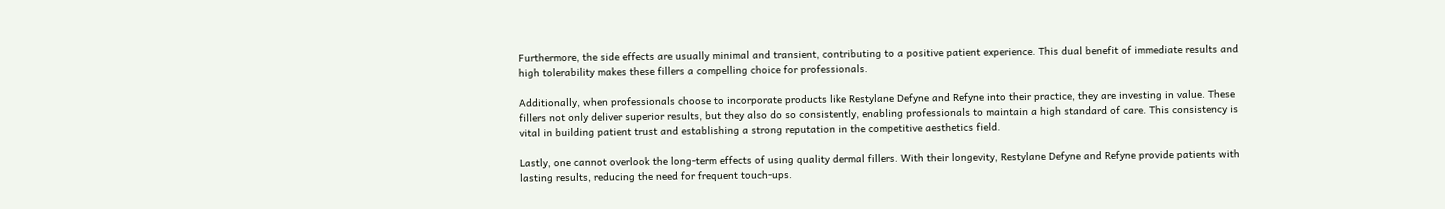Furthermore, the side effects are usually minimal and transient, contributing to a positive patient experience. This dual benefit of immediate results and high tolerability makes these fillers a compelling choice for professionals.

Additionally, when professionals choose to incorporate products like Restylane Defyne and Refyne into their practice, they are investing in value. These fillers not only deliver superior results, but they also do so consistently, enabling professionals to maintain a high standard of care. This consistency is vital in building patient trust and establishing a strong reputation in the competitive aesthetics field.

Lastly, one cannot overlook the long-term effects of using quality dermal fillers. With their longevity, Restylane Defyne and Refyne provide patients with lasting results, reducing the need for frequent touch-ups.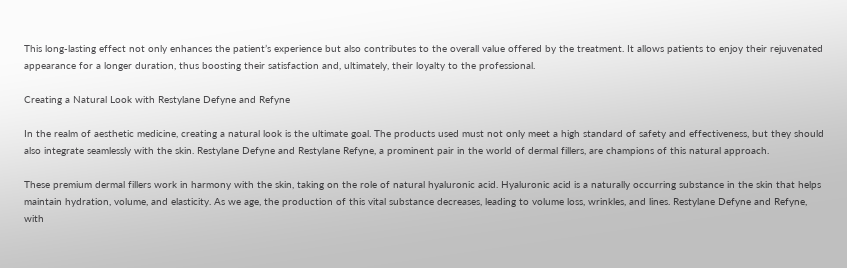This long-lasting effect not only enhances the patient’s experience but also contributes to the overall value offered by the treatment. It allows patients to enjoy their rejuvenated appearance for a longer duration, thus boosting their satisfaction and, ultimately, their loyalty to the professional.

Creating a Natural Look with Restylane Defyne and Refyne

In the realm of aesthetic medicine, creating a natural look is the ultimate goal. The products used must not only meet a high standard of safety and effectiveness, but they should also integrate seamlessly with the skin. Restylane Defyne and Restylane Refyne, a prominent pair in the world of dermal fillers, are champions of this natural approach.

These premium dermal fillers work in harmony with the skin, taking on the role of natural hyaluronic acid. Hyaluronic acid is a naturally occurring substance in the skin that helps maintain hydration, volume, and elasticity. As we age, the production of this vital substance decreases, leading to volume loss, wrinkles, and lines. Restylane Defyne and Refyne, with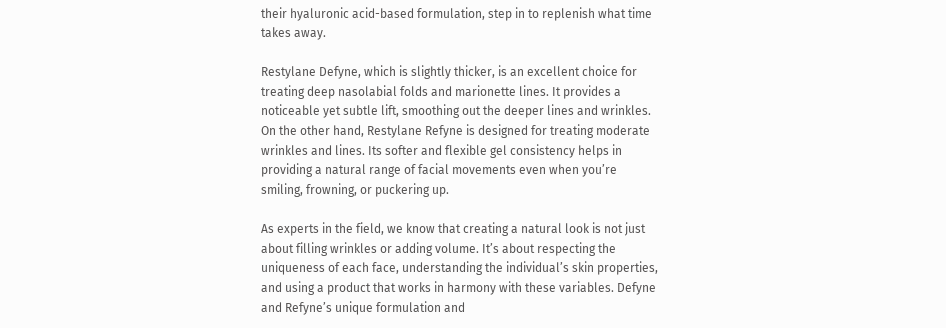their hyaluronic acid-based formulation, step in to replenish what time takes away.

Restylane Defyne, which is slightly thicker, is an excellent choice for treating deep nasolabial folds and marionette lines. It provides a noticeable yet subtle lift, smoothing out the deeper lines and wrinkles. On the other hand, Restylane Refyne is designed for treating moderate wrinkles and lines. Its softer and flexible gel consistency helps in providing a natural range of facial movements even when you’re smiling, frowning, or puckering up.

As experts in the field, we know that creating a natural look is not just about filling wrinkles or adding volume. It’s about respecting the uniqueness of each face, understanding the individual’s skin properties, and using a product that works in harmony with these variables. Defyne and Refyne’s unique formulation and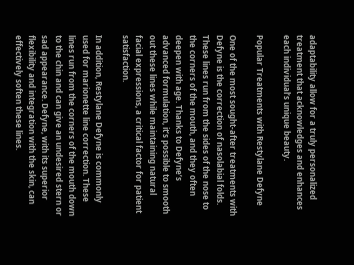adaptability allow for a truly personalized treatment that acknowledges and enhances each individual’s unique beauty.

Popular Treatments with Restylane Defyne

One of the most sought-after treatments with Defyne is the correction of nasolabial folds. These lines run from the sides of the nose to the corners of the mouth, and they often deepen with age. Thanks to Defyne’s advanced formulation, it’s possible to smooth out these lines while maintaining natural facial expressions, a critical factor for patient satisfaction.

In addition, Restylane Defyne is commonly used for marionette line correction. These lines run from the corners of the mouth down to the chin and can give an undesired stern or sad appearance. Defyne, with its superior flexibility and integration with the skin, can effectively soften these lines.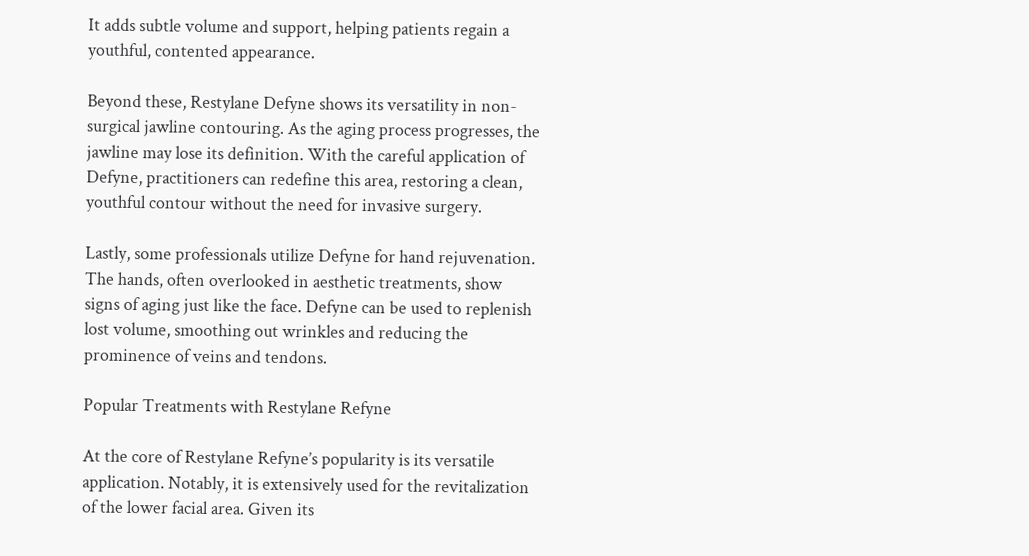It adds subtle volume and support, helping patients regain a youthful, contented appearance.

Beyond these, Restylane Defyne shows its versatility in non-surgical jawline contouring. As the aging process progresses, the jawline may lose its definition. With the careful application of Defyne, practitioners can redefine this area, restoring a clean, youthful contour without the need for invasive surgery.

Lastly, some professionals utilize Defyne for hand rejuvenation. The hands, often overlooked in aesthetic treatments, show signs of aging just like the face. Defyne can be used to replenish lost volume, smoothing out wrinkles and reducing the prominence of veins and tendons.

Popular Treatments with Restylane Refyne

At the core of Restylane Refyne’s popularity is its versatile application. Notably, it is extensively used for the revitalization of the lower facial area. Given its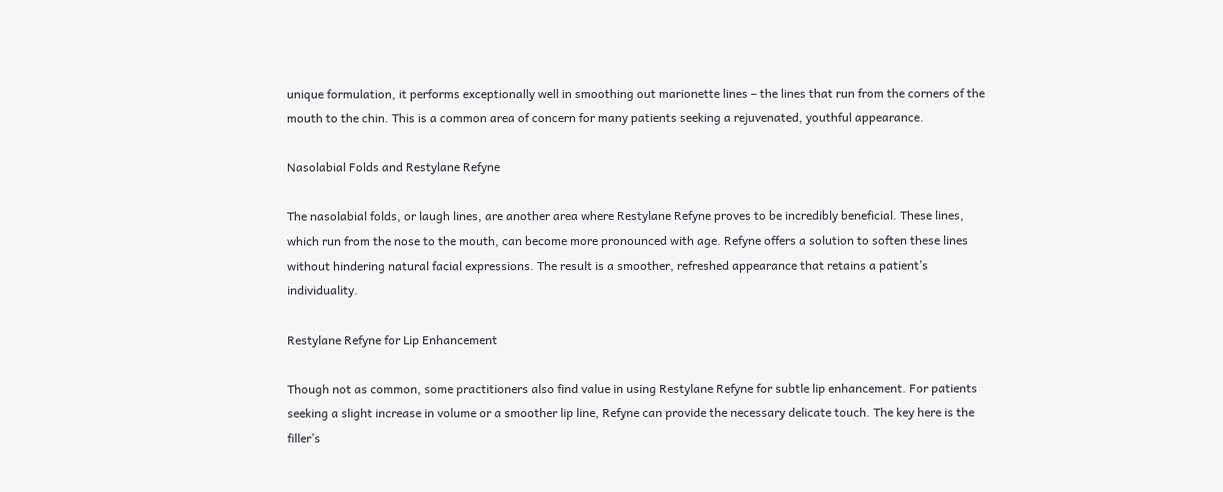unique formulation, it performs exceptionally well in smoothing out marionette lines – the lines that run from the corners of the mouth to the chin. This is a common area of concern for many patients seeking a rejuvenated, youthful appearance.

Nasolabial Folds and Restylane Refyne

The nasolabial folds, or laugh lines, are another area where Restylane Refyne proves to be incredibly beneficial. These lines, which run from the nose to the mouth, can become more pronounced with age. Refyne offers a solution to soften these lines without hindering natural facial expressions. The result is a smoother, refreshed appearance that retains a patient’s individuality.

Restylane Refyne for Lip Enhancement

Though not as common, some practitioners also find value in using Restylane Refyne for subtle lip enhancement. For patients seeking a slight increase in volume or a smoother lip line, Refyne can provide the necessary delicate touch. The key here is the filler’s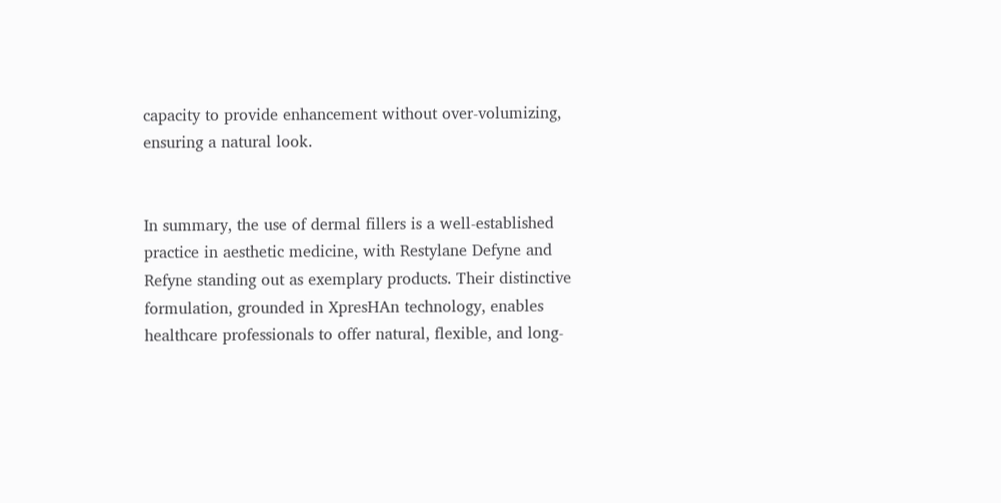capacity to provide enhancement without over-volumizing, ensuring a natural look.


In summary, the use of dermal fillers is a well-established practice in aesthetic medicine, with Restylane Defyne and Refyne standing out as exemplary products. Their distinctive formulation, grounded in XpresHAn technology, enables healthcare professionals to offer natural, flexible, and long-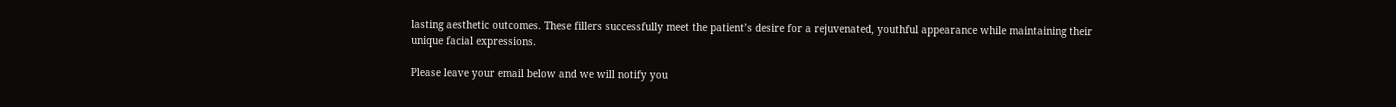lasting aesthetic outcomes. These fillers successfully meet the patient’s desire for a rejuvenated, youthful appearance while maintaining their unique facial expressions.

Please leave your email below and we will notify you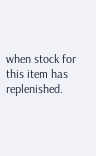when stock for this item has replenished.